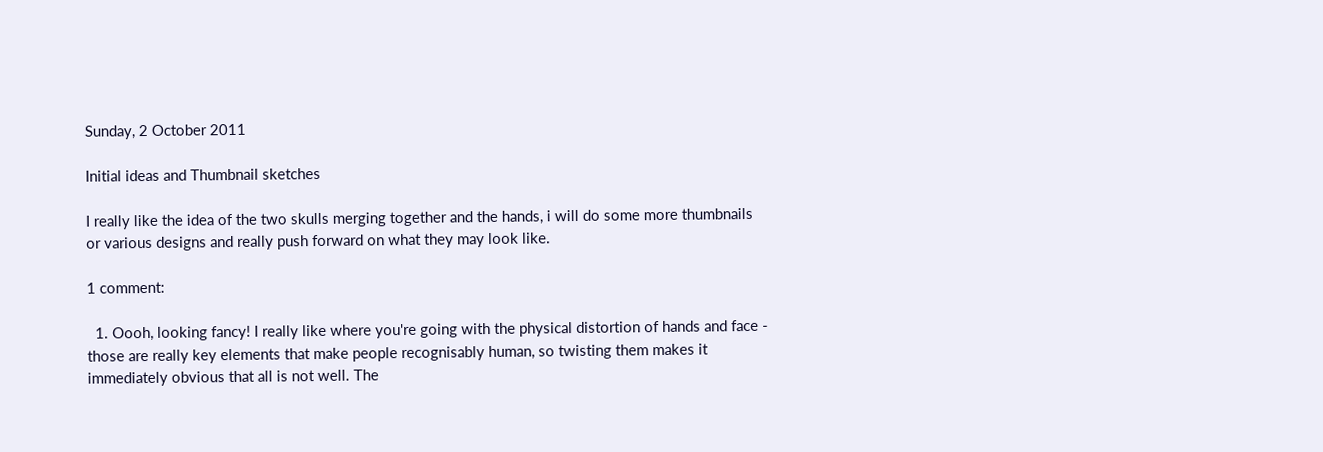Sunday, 2 October 2011

Initial ideas and Thumbnail sketches

I really like the idea of the two skulls merging together and the hands, i will do some more thumbnails or various designs and really push forward on what they may look like.

1 comment:

  1. Oooh, looking fancy! I really like where you're going with the physical distortion of hands and face - those are really key elements that make people recognisably human, so twisting them makes it immediately obvious that all is not well. The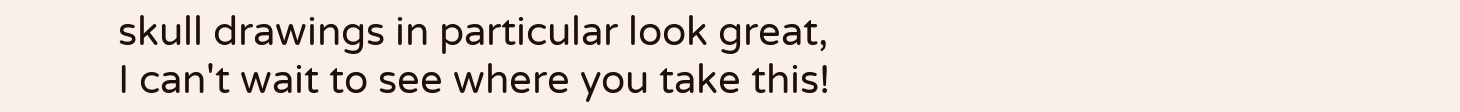skull drawings in particular look great, I can't wait to see where you take this!